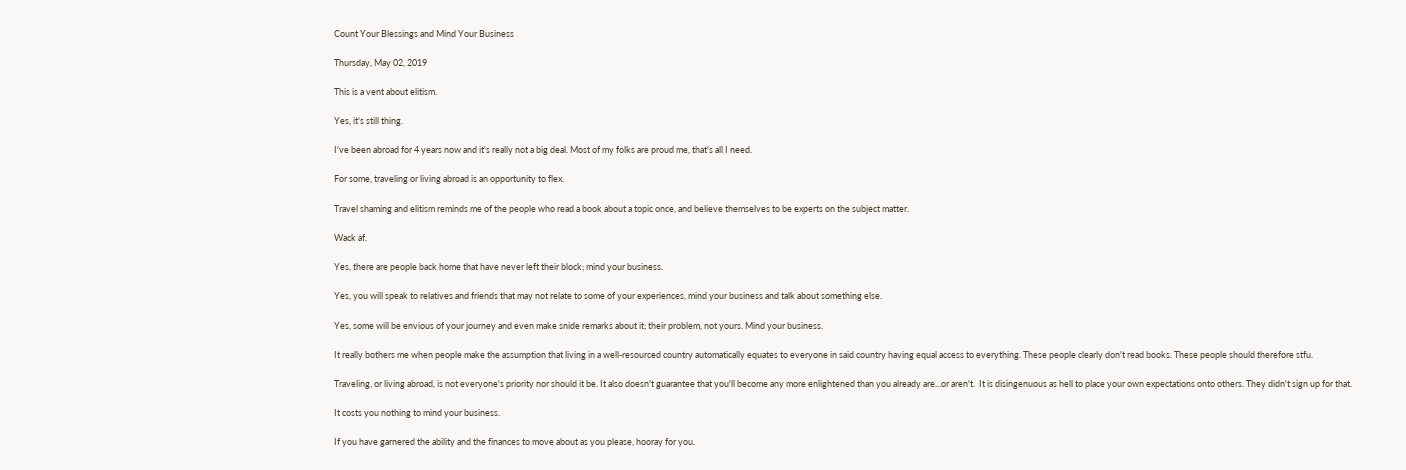Count Your Blessings and Mind Your Business

Thursday, May 02, 2019

This is a vent about elitism.

Yes, it's still thing.

I've been abroad for 4 years now and it's really not a big deal. Most of my folks are proud me, that's all I need.

For some, traveling or living abroad is an opportunity to flex.

Travel shaming and elitism reminds me of the people who read a book about a topic once, and believe themselves to be experts on the subject matter.

Wack af.

Yes, there are people back home that have never left their block; mind your business.

Yes, you will speak to relatives and friends that may not relate to some of your experiences, mind your business and talk about something else.

Yes, some will be envious of your journey and even make snide remarks about it; their problem, not yours. Mind your business.

It really bothers me when people make the assumption that living in a well-resourced country automatically equates to everyone in said country having equal access to everything. These people clearly don't read books. These people should therefore stfu.

Traveling, or living abroad, is not everyone's priority nor should it be. It also doesn't guarantee that you'll become any more enlightened than you already are...or aren't.  It is disingenuous as hell to place your own expectations onto others. They didn't sign up for that.

It costs you nothing to mind your business.

If you have garnered the ability and the finances to move about as you please, hooray for you.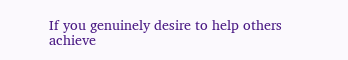If you genuinely desire to help others achieve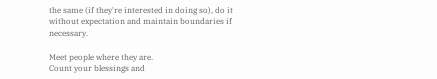the same (if they're interested in doing so), do it without expectation and maintain boundaries if necessary.

Meet people where they are.
Count your blessings and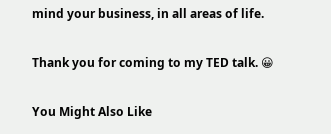mind your business, in all areas of life.

Thank you for coming to my TED talk. 😀

You Might Also Like